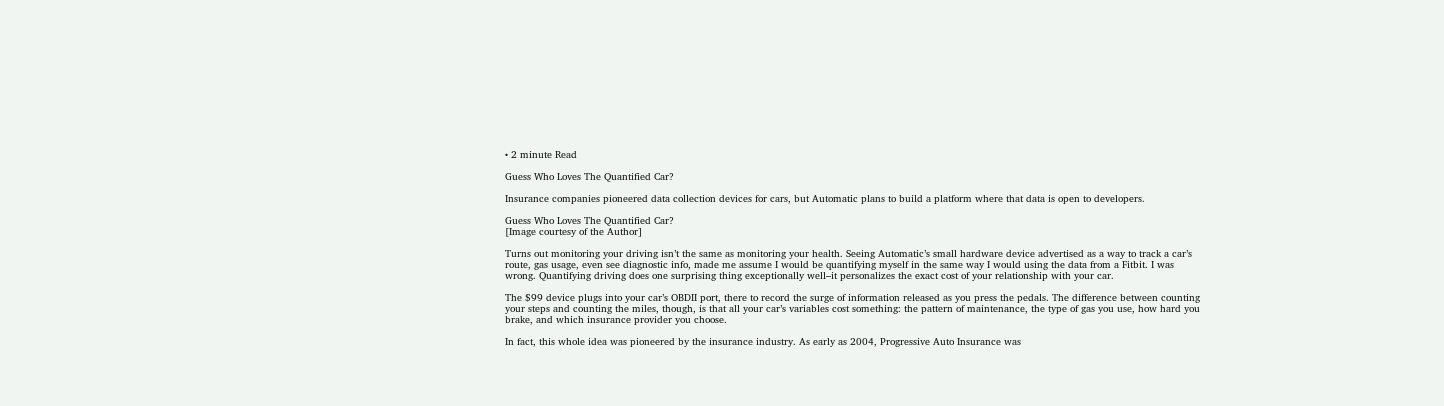• 2 minute Read

Guess Who Loves The Quantified Car?

Insurance companies pioneered data collection devices for cars, but Automatic plans to build a platform where that data is open to developers.

Guess Who Loves The Quantified Car?
[Image courtesy of the Author]

Turns out monitoring your driving isn’t the same as monitoring your health. Seeing Automatic’s small hardware device advertised as a way to track a car’s route, gas usage, even see diagnostic info, made me assume I would be quantifying myself in the same way I would using the data from a Fitbit. I was wrong. Quantifying driving does one surprising thing exceptionally well–it personalizes the exact cost of your relationship with your car.

The $99 device plugs into your car’s OBDII port, there to record the surge of information released as you press the pedals. The difference between counting your steps and counting the miles, though, is that all your car’s variables cost something: the pattern of maintenance, the type of gas you use, how hard you brake, and which insurance provider you choose.

In fact, this whole idea was pioneered by the insurance industry. As early as 2004, Progressive Auto Insurance was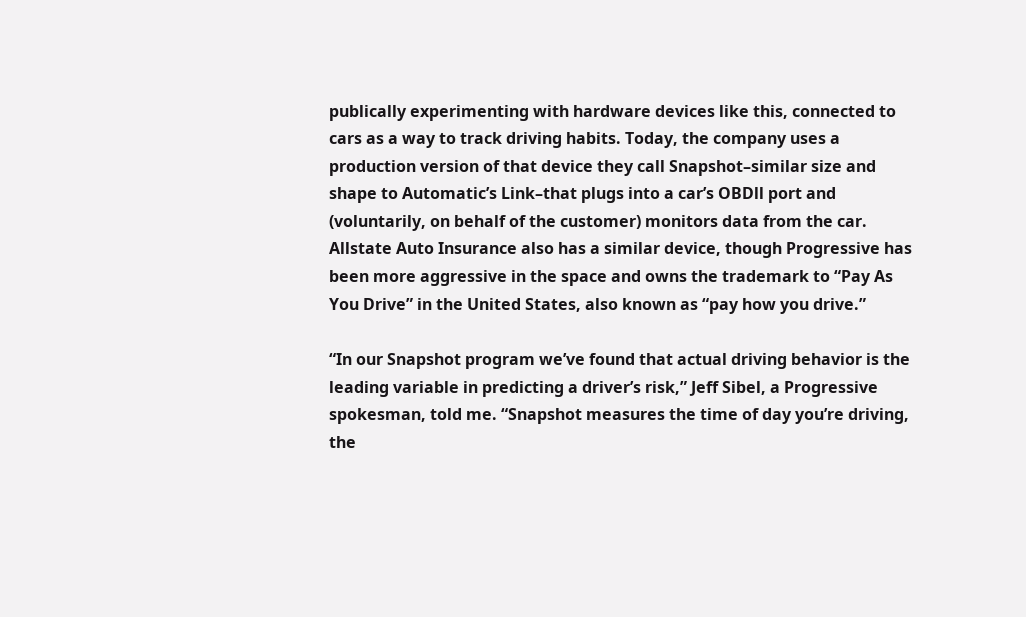publically experimenting with hardware devices like this, connected to cars as a way to track driving habits. Today, the company uses a production version of that device they call Snapshot–similar size and shape to Automatic’s Link–that plugs into a car’s OBDll port and (voluntarily, on behalf of the customer) monitors data from the car. Allstate Auto Insurance also has a similar device, though Progressive has been more aggressive in the space and owns the trademark to “Pay As You Drive” in the United States, also known as “pay how you drive.”

“In our Snapshot program we’ve found that actual driving behavior is the leading variable in predicting a driver’s risk,” Jeff Sibel, a Progressive spokesman, told me. “Snapshot measures the time of day you’re driving, the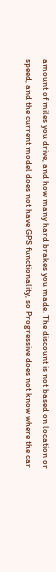amount of miles you drive, and how many hard brakes you made. The discount is not based on location or speed, and the current model does not have GPS functionality, so Progressive does not know where the car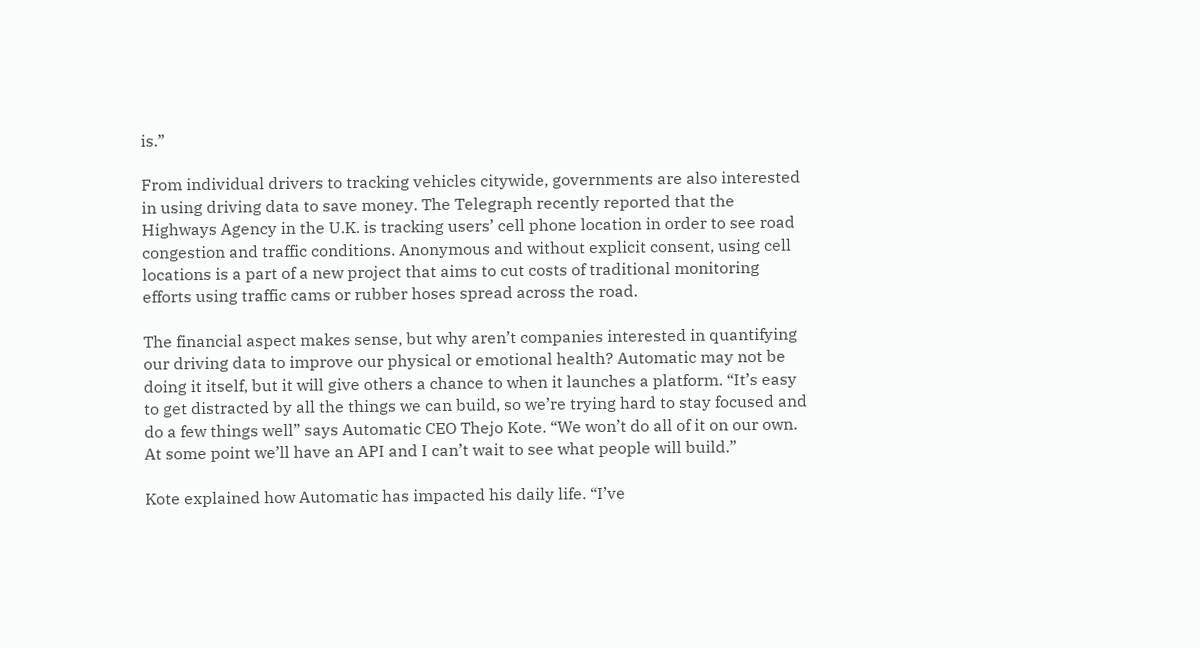is.”

From individual drivers to tracking vehicles citywide, governments are also interested in using driving data to save money. The Telegraph recently reported that the Highways Agency in the U.K. is tracking users’ cell phone location in order to see road congestion and traffic conditions. Anonymous and without explicit consent, using cell locations is a part of a new project that aims to cut costs of traditional monitoring efforts using traffic cams or rubber hoses spread across the road.

The financial aspect makes sense, but why aren’t companies interested in quantifying our driving data to improve our physical or emotional health? Automatic may not be doing it itself, but it will give others a chance to when it launches a platform. “It’s easy to get distracted by all the things we can build, so we’re trying hard to stay focused and do a few things well” says Automatic CEO Thejo Kote. “We won’t do all of it on our own. At some point we’ll have an API and I can’t wait to see what people will build.”

Kote explained how Automatic has impacted his daily life. “I’ve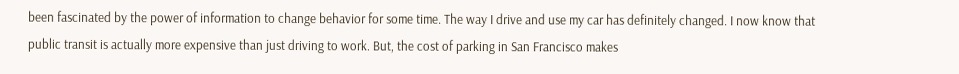been fascinated by the power of information to change behavior for some time. The way I drive and use my car has definitely changed. I now know that public transit is actually more expensive than just driving to work. But, the cost of parking in San Francisco makes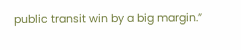public transit win by a big margin.”